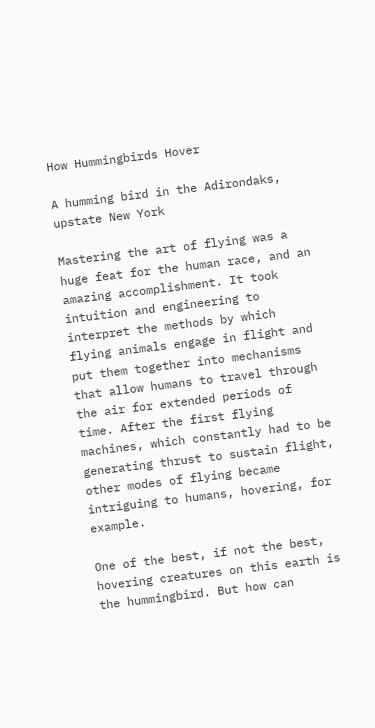How Hummingbirds Hover

A humming bird in the Adirondaks, upstate New York

Mastering the art of flying was a huge feat for the human race, and an amazing accomplishment. It took intuition and engineering to interpret the methods by which flying animals engage in flight and put them together into mechanisms that allow humans to travel through the air for extended periods of time. After the first flying machines, which constantly had to be generating thrust to sustain flight, other modes of flying became intriguing to humans, hovering, for example.

One of the best, if not the best, hovering creatures on this earth is the hummingbird. But how can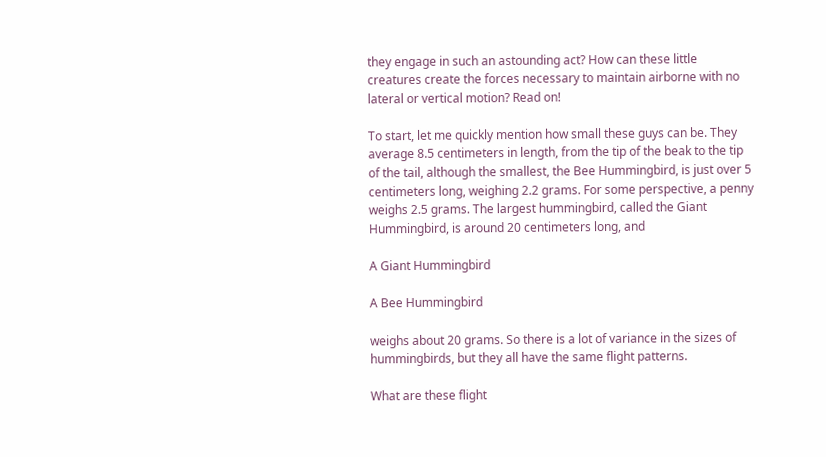they engage in such an astounding act? How can these little creatures create the forces necessary to maintain airborne with no lateral or vertical motion? Read on!

To start, let me quickly mention how small these guys can be. They average 8.5 centimeters in length, from the tip of the beak to the tip of the tail, although the smallest, the Bee Hummingbird, is just over 5 centimeters long, weighing 2.2 grams. For some perspective, a penny weighs 2.5 grams. The largest hummingbird, called the Giant Hummingbird, is around 20 centimeters long, and

A Giant Hummingbird

A Bee Hummingbird

weighs about 20 grams. So there is a lot of variance in the sizes of hummingbirds, but they all have the same flight patterns.

What are these flight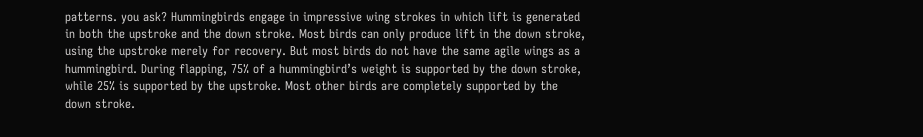patterns. you ask? Hummingbirds engage in impressive wing strokes in which lift is generated in both the upstroke and the down stroke. Most birds can only produce lift in the down stroke, using the upstroke merely for recovery. But most birds do not have the same agile wings as a hummingbird. During flapping, 75% of a hummingbird’s weight is supported by the down stroke, while 25% is supported by the upstroke. Most other birds are completely supported by the down stroke.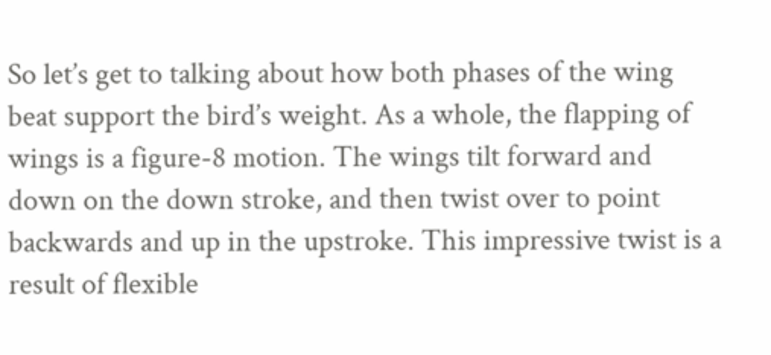So let’s get to talking about how both phases of the wing beat support the bird’s weight. As a whole, the flapping of wings is a figure-8 motion. The wings tilt forward and down on the down stroke, and then twist over to point backwards and up in the upstroke. This impressive twist is a result of flexible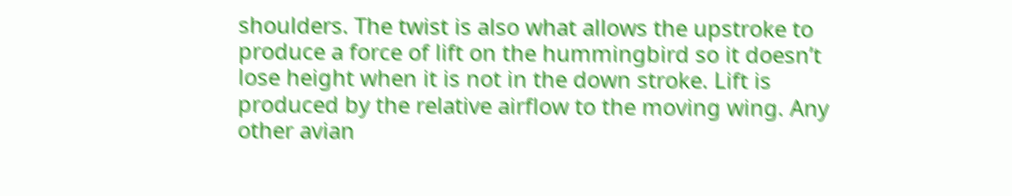shoulders. The twist is also what allows the upstroke to produce a force of lift on the hummingbird so it doesn’t lose height when it is not in the down stroke. Lift is produced by the relative airflow to the moving wing. Any other avian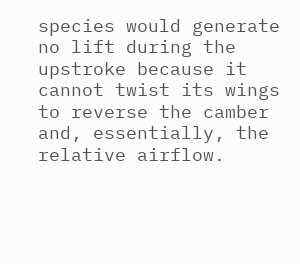species would generate no lift during the upstroke because it cannot twist its wings to reverse the camber and, essentially, the relative airflow.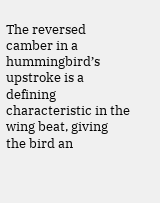The reversed camber in a hummingbird’s upstroke is a defining characteristic in the wing beat, giving the bird an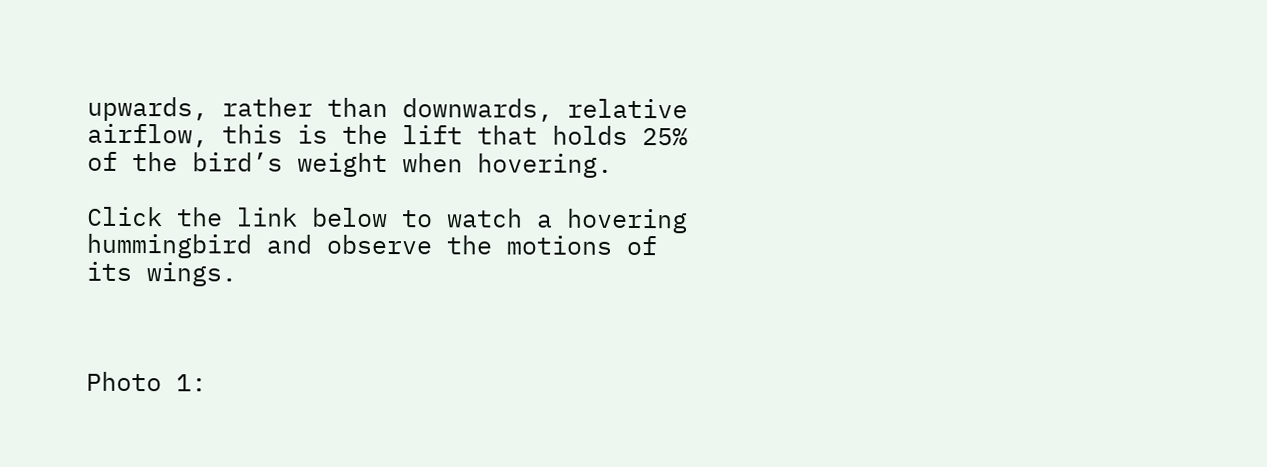upwards, rather than downwards, relative airflow, this is the lift that holds 25% of the bird’s weight when hovering.

Click the link below to watch a hovering hummingbird and observe the motions of its wings.



Photo 1: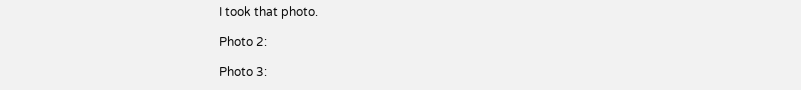I took that photo.

Photo 2:

Photo 3: